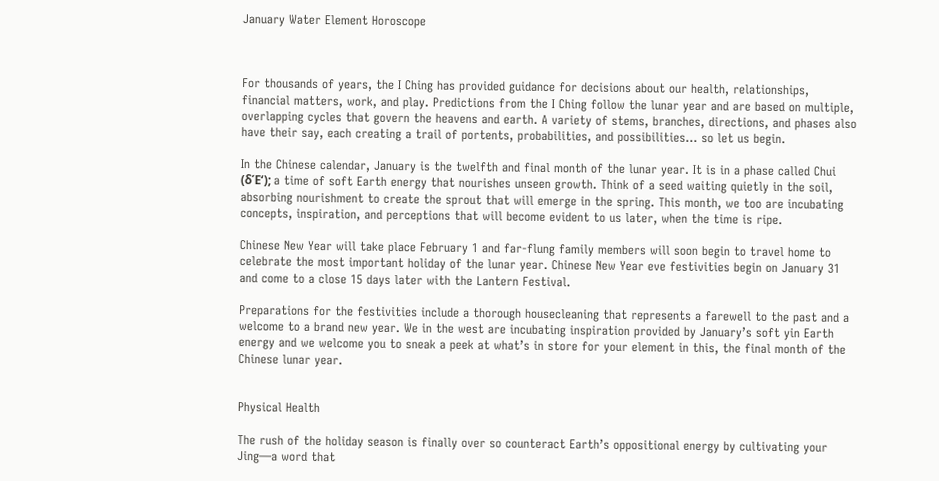January Water Element Horoscope



For thousands of years, the I Ching has provided guidance for decisions about our health, relationships, financial matters, work, and play. Predictions from the I Ching follow the lunar year and are based on multiple, overlapping cycles that govern the heavens and earth. A variety of stems, branches, directions, and phases also have their say, each creating a trail of portents, probabilities, and possibilities… so let us begin.

In the Chinese calendar, January is the twelfth and final month of the lunar year. It is in a phase called Chui (δΈ‘); a time of soft Earth energy that nourishes unseen growth. Think of a seed waiting quietly in the soil, absorbing nourishment to create the sprout that will emerge in the spring. This month, we too are incubating concepts, inspiration, and perceptions that will become evident to us later, when the time is ripe.

Chinese New Year will take place February 1 and far-flung family members will soon begin to travel home to celebrate the most important holiday of the lunar year. Chinese New Year eve festivities begin on January 31 and come to a close 15 days later with the Lantern Festival.

Preparations for the festivities include a thorough housecleaning that represents a farewell to the past and a welcome to a brand new year. We in the west are incubating inspiration provided by January’s soft yin Earth energy and we welcome you to sneak a peek at what’s in store for your element in this, the final month of the Chinese lunar year.


Physical Health

The rush of the holiday season is finally over so counteract Earth’s oppositional energy by cultivating your Jing—a word that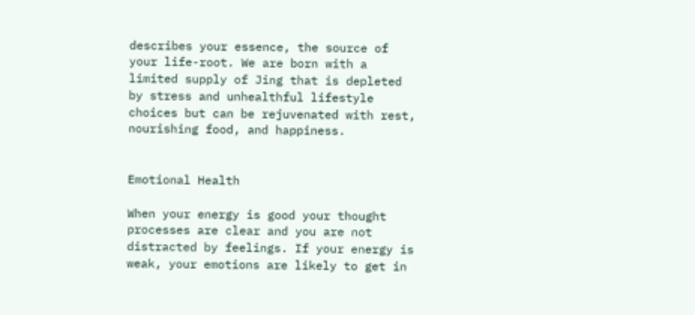describes your essence, the source of your life-root. We are born with a limited supply of Jing that is depleted by stress and unhealthful lifestyle choices but can be rejuvenated with rest, nourishing food, and happiness.


Emotional Health

When your energy is good your thought processes are clear and you are not distracted by feelings. If your energy is weak, your emotions are likely to get in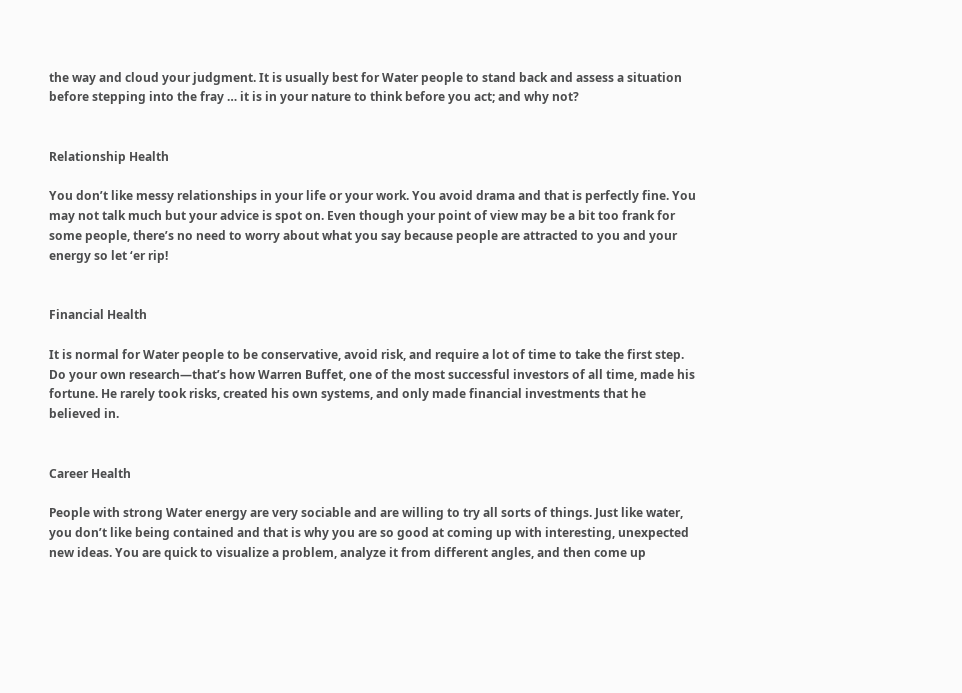the way and cloud your judgment. It is usually best for Water people to stand back and assess a situation before stepping into the fray … it is in your nature to think before you act; and why not?


Relationship Health

You don’t like messy relationships in your life or your work. You avoid drama and that is perfectly fine. You may not talk much but your advice is spot on. Even though your point of view may be a bit too frank for some people, there’s no need to worry about what you say because people are attracted to you and your energy so let ‘er rip!


Financial Health

It is normal for Water people to be conservative, avoid risk, and require a lot of time to take the first step. Do your own research—that’s how Warren Buffet, one of the most successful investors of all time, made his fortune. He rarely took risks, created his own systems, and only made financial investments that he believed in.


Career Health

People with strong Water energy are very sociable and are willing to try all sorts of things. Just like water, you don’t like being contained and that is why you are so good at coming up with interesting, unexpected new ideas. You are quick to visualize a problem, analyze it from different angles, and then come up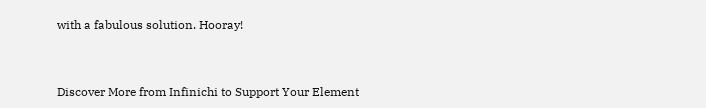with a fabulous solution. Hooray!



Discover More from Infinichi to Support Your Element